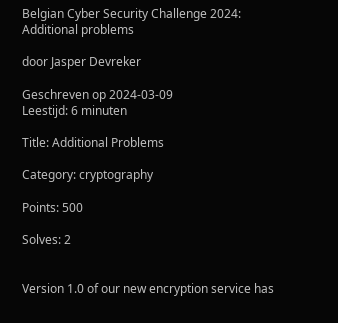Belgian Cyber Security Challenge 2024: Additional problems

door Jasper Devreker

Geschreven op 2024-03-09
Leestijd: 6 minuten

Title: Additional Problems

Category: cryptography

Points: 500

Solves: 2


Version 1.0 of our new encryption service has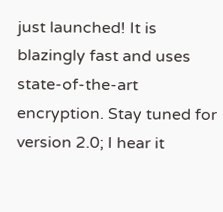just launched! It is blazingly fast and uses state-of-the-art encryption. Stay tuned for version 2.0; I hear it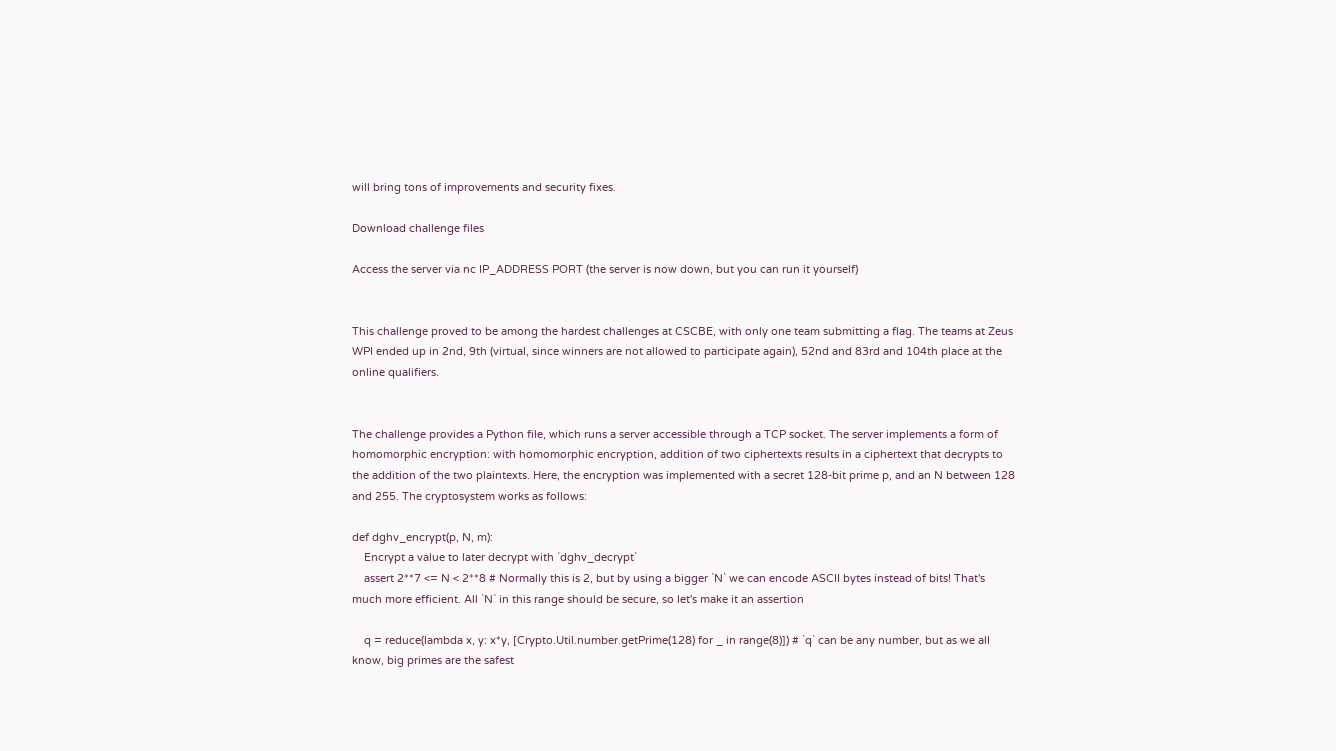will bring tons of improvements and security fixes.

Download challenge files

Access the server via nc IP_ADDRESS PORT (the server is now down, but you can run it yourself)


This challenge proved to be among the hardest challenges at CSCBE, with only one team submitting a flag. The teams at Zeus WPI ended up in 2nd, 9th (virtual, since winners are not allowed to participate again), 52nd and 83rd and 104th place at the online qualifiers.


The challenge provides a Python file, which runs a server accessible through a TCP socket. The server implements a form of homomorphic encryption: with homomorphic encryption, addition of two ciphertexts results in a ciphertext that decrypts to the addition of the two plaintexts. Here, the encryption was implemented with a secret 128-bit prime p, and an N between 128 and 255. The cryptosystem works as follows:

def dghv_encrypt(p, N, m):
    Encrypt a value to later decrypt with `dghv_decrypt`
    assert 2**7 <= N < 2**8 # Normally this is 2, but by using a bigger `N` we can encode ASCII bytes instead of bits! That's much more efficient. All `N` in this range should be secure, so let's make it an assertion

    q = reduce(lambda x, y: x*y, [Crypto.Util.number.getPrime(128) for _ in range(8)]) # `q` can be any number, but as we all know, big primes are the safest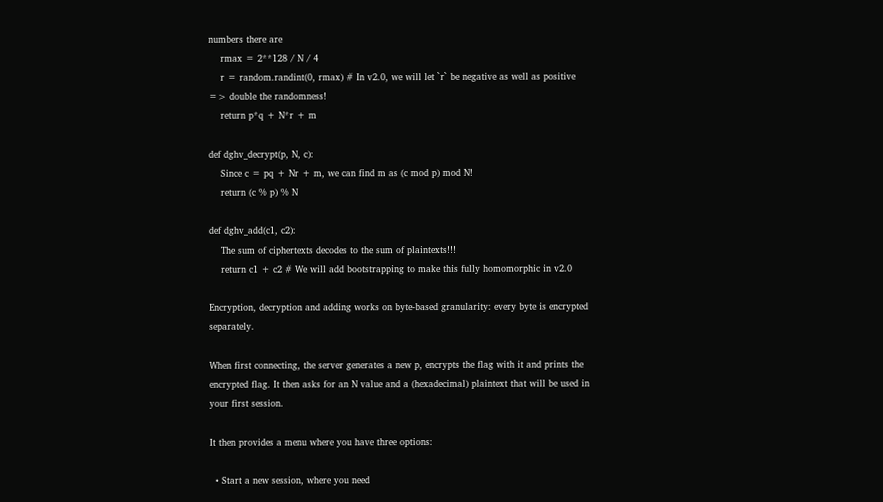numbers there are
    rmax = 2**128 / N / 4
    r = random.randint(0, rmax) # In v2.0, we will let `r` be negative as well as positive => double the randomness!
    return p*q + N*r + m

def dghv_decrypt(p, N, c):
    Since c = pq + Nr + m, we can find m as (c mod p) mod N!
    return (c % p) % N

def dghv_add(c1, c2):
    The sum of ciphertexts decodes to the sum of plaintexts!!!
    return c1 + c2 # We will add bootstrapping to make this fully homomorphic in v2.0

Encryption, decryption and adding works on byte-based granularity: every byte is encrypted separately.

When first connecting, the server generates a new p, encrypts the flag with it and prints the encrypted flag. It then asks for an N value and a (hexadecimal) plaintext that will be used in your first session.

It then provides a menu where you have three options:

  • Start a new session, where you need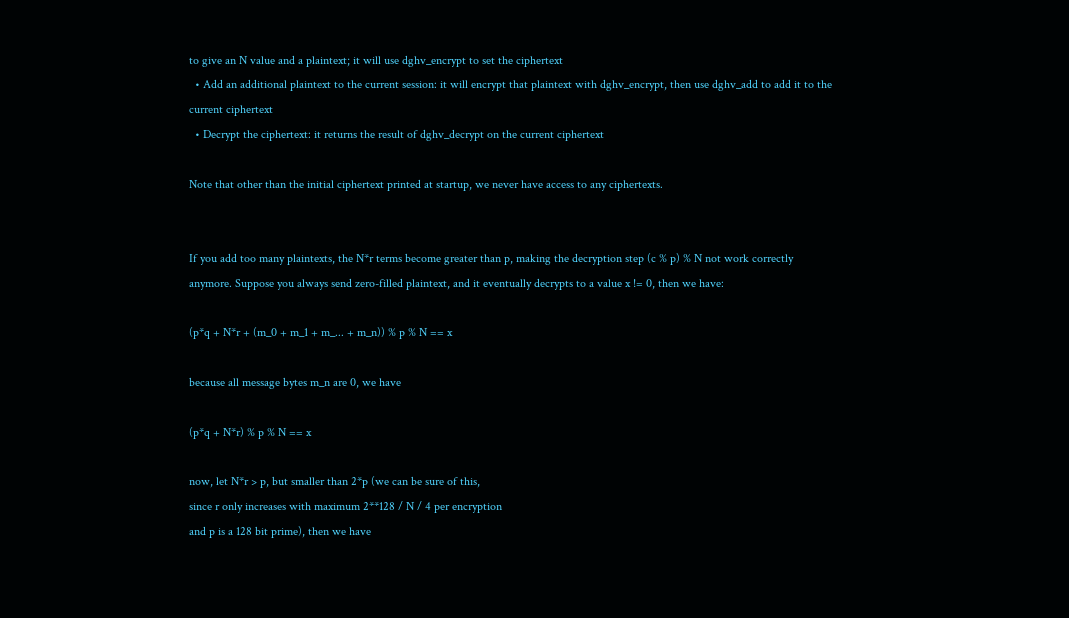to give an N value and a plaintext; it will use dghv_encrypt to set the ciphertext
  • Add an additional plaintext to the current session: it will encrypt that plaintext with dghv_encrypt, then use dghv_add to add it to the current ciphertext
  • Decrypt the ciphertext: it returns the result of dghv_decrypt on the current ciphertext

Note that other than the initial ciphertext printed at startup, we never have access to any ciphertexts.


If you add too many plaintexts, the N*r terms become greater than p, making the decryption step (c % p) % N not work correctly anymore. Suppose you always send zero-filled plaintext, and it eventually decrypts to a value x != 0, then we have:

(p*q + N*r + (m_0 + m_1 + m_... + m_n)) % p % N == x

because all message bytes m_n are 0, we have

(p*q + N*r) % p % N == x

now, let N*r > p, but smaller than 2*p (we can be sure of this,
since r only increases with maximum 2**128 / N / 4 per encryption
and p is a 128 bit prime), then we have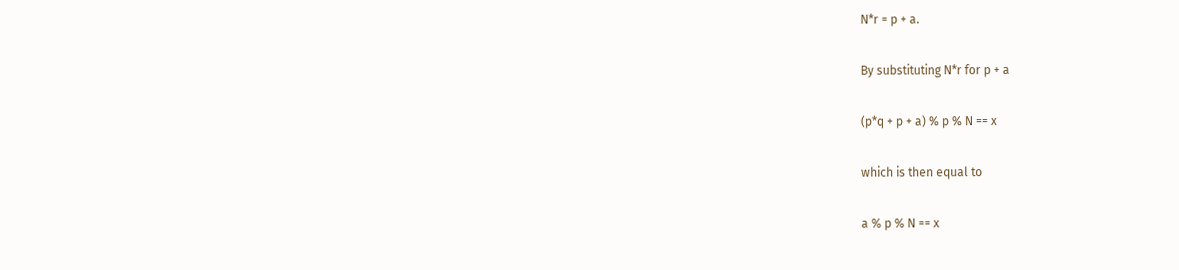N*r = p + a.

By substituting N*r for p + a

(p*q + p + a) % p % N == x

which is then equal to

a % p % N == x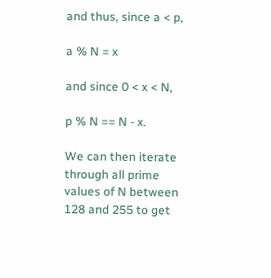and thus, since a < p,

a % N = x

and since 0 < x < N,

p % N == N - x.

We can then iterate through all prime values of N between 128 and 255 to get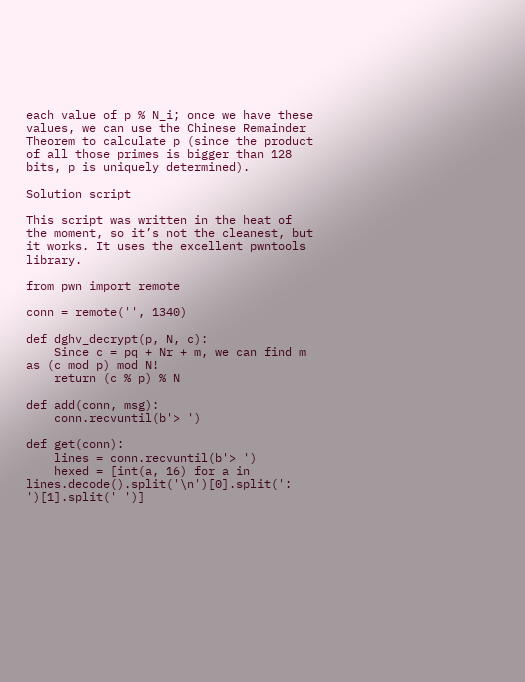each value of p % N_i; once we have these values, we can use the Chinese Remainder Theorem to calculate p (since the product of all those primes is bigger than 128 bits, p is uniquely determined).

Solution script

This script was written in the heat of the moment, so it’s not the cleanest, but it works. It uses the excellent pwntools library.

from pwn import remote

conn = remote('', 1340)

def dghv_decrypt(p, N, c):
    Since c = pq + Nr + m, we can find m as (c mod p) mod N!
    return (c % p) % N

def add(conn, msg):
    conn.recvuntil(b'> ')

def get(conn):
    lines = conn.recvuntil(b'> ')
    hexed = [int(a, 16) for a in lines.decode().split('\n')[0].split(': ')[1].split(' ')]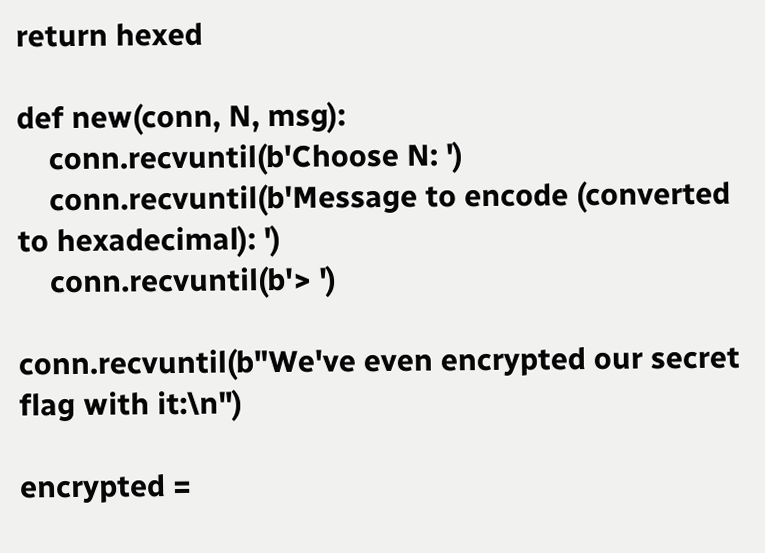return hexed

def new(conn, N, msg):
    conn.recvuntil(b'Choose N: ')
    conn.recvuntil(b'Message to encode (converted to hexadecimal): ')
    conn.recvuntil(b'> ')

conn.recvuntil(b"We've even encrypted our secret flag with it:\n")

encrypted =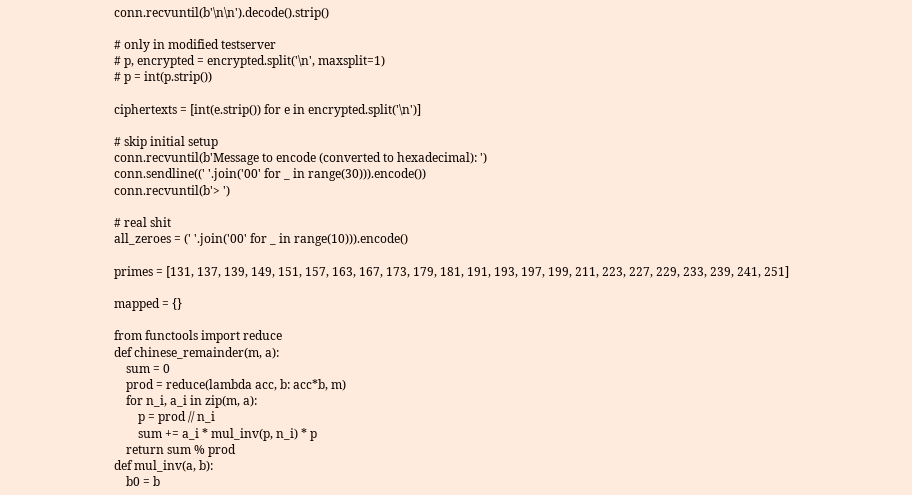conn.recvuntil(b'\n\n').decode().strip()

# only in modified testserver
# p, encrypted = encrypted.split('\n', maxsplit=1)
# p = int(p.strip())

ciphertexts = [int(e.strip()) for e in encrypted.split('\n')]

# skip initial setup
conn.recvuntil(b'Message to encode (converted to hexadecimal): ')
conn.sendline((' '.join('00' for _ in range(30))).encode())
conn.recvuntil(b'> ')

# real shit
all_zeroes = (' '.join('00' for _ in range(10))).encode()

primes = [131, 137, 139, 149, 151, 157, 163, 167, 173, 179, 181, 191, 193, 197, 199, 211, 223, 227, 229, 233, 239, 241, 251]

mapped = {}

from functools import reduce
def chinese_remainder(m, a):
    sum = 0
    prod = reduce(lambda acc, b: acc*b, m)
    for n_i, a_i in zip(m, a):
        p = prod // n_i
        sum += a_i * mul_inv(p, n_i) * p
    return sum % prod
def mul_inv(a, b):
    b0 = b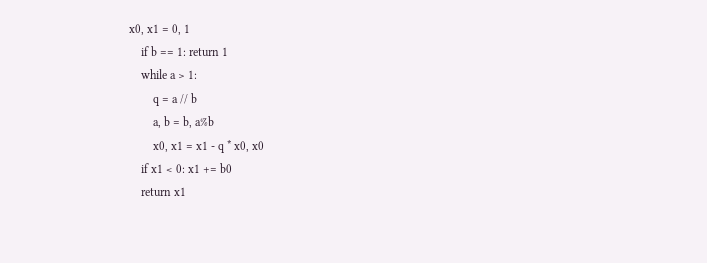x0, x1 = 0, 1
    if b == 1: return 1
    while a > 1:
        q = a // b
        a, b = b, a%b
        x0, x1 = x1 - q * x0, x0
    if x1 < 0: x1 += b0
    return x1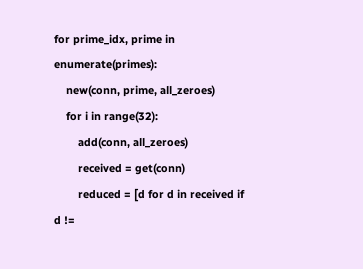for prime_idx, prime in enumerate(primes):
    new(conn, prime, all_zeroes)
    for i in range(32):
        add(conn, all_zeroes)
        received = get(conn)
        reduced = [d for d in received if d !=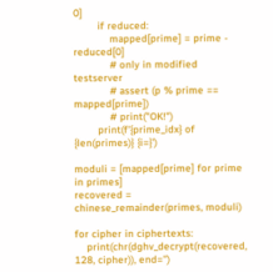0]
        if reduced:
            mapped[prime] = prime - reduced[0]
            # only in modified testserver
            # assert (p % prime == mapped[prime])
            # print("OK!")
        print(f'{prime_idx} of {len(primes)} {i=}')

moduli = [mapped[prime] for prime in primes]
recovered = chinese_remainder(primes, moduli)

for cipher in ciphertexts:
    print(chr(dghv_decrypt(recovered, 128, cipher)), end='')